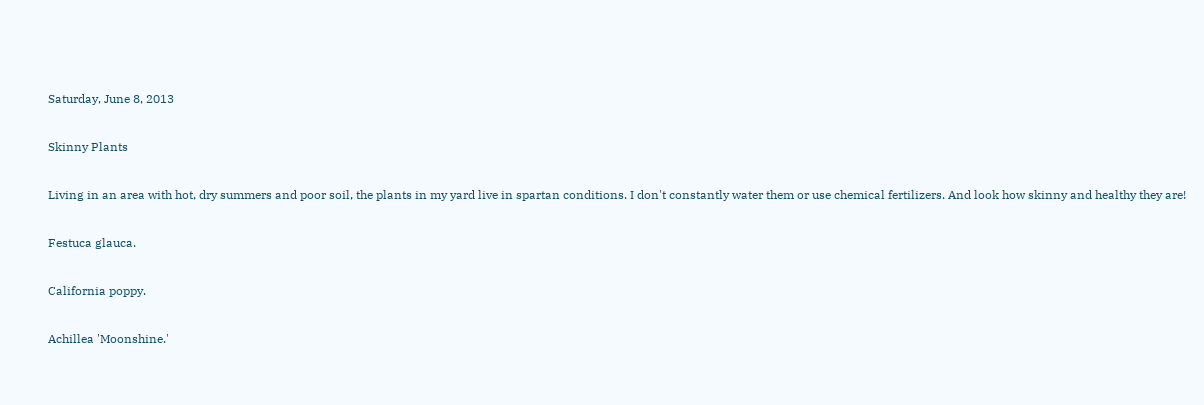Saturday, June 8, 2013

Skinny Plants

Living in an area with hot, dry summers and poor soil, the plants in my yard live in spartan conditions. I don't constantly water them or use chemical fertilizers. And look how skinny and healthy they are!

Festuca glauca.

California poppy.

Achillea 'Moonshine.'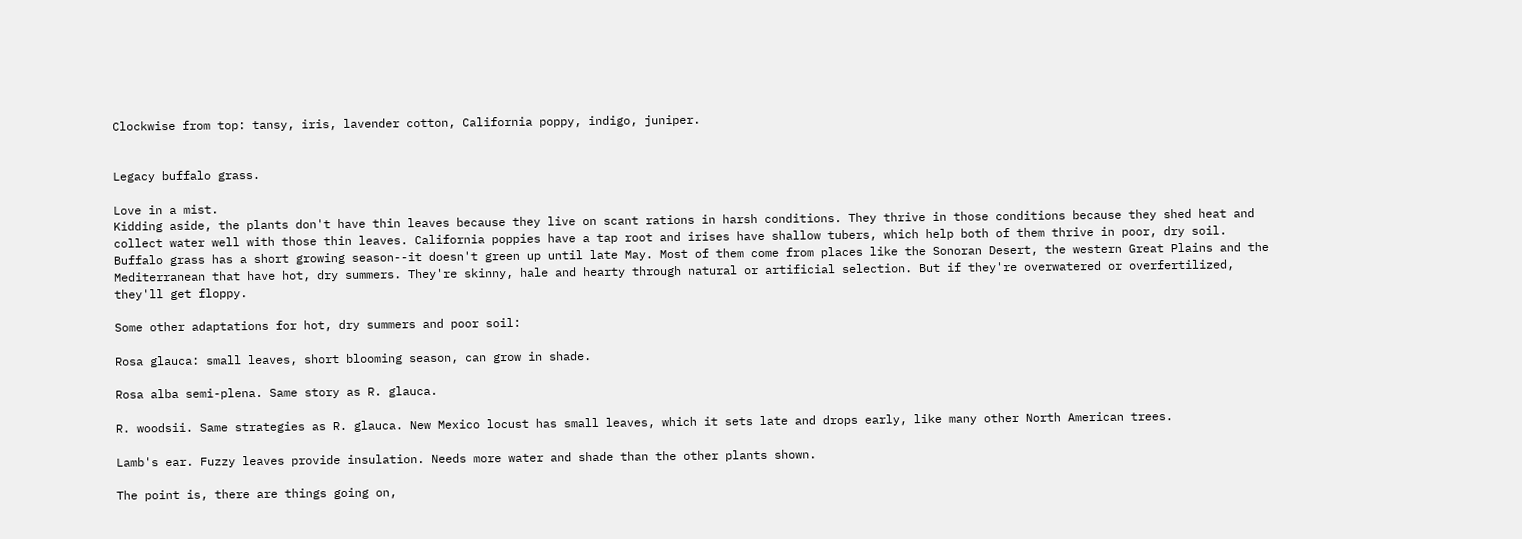Clockwise from top: tansy, iris, lavender cotton, California poppy, indigo, juniper.


Legacy buffalo grass.

Love in a mist.
Kidding aside, the plants don't have thin leaves because they live on scant rations in harsh conditions. They thrive in those conditions because they shed heat and collect water well with those thin leaves. California poppies have a tap root and irises have shallow tubers, which help both of them thrive in poor, dry soil. Buffalo grass has a short growing season--it doesn't green up until late May. Most of them come from places like the Sonoran Desert, the western Great Plains and the Mediterranean that have hot, dry summers. They're skinny, hale and hearty through natural or artificial selection. But if they're overwatered or overfertilized, they'll get floppy.

Some other adaptations for hot, dry summers and poor soil:

Rosa glauca: small leaves, short blooming season, can grow in shade.

Rosa alba semi-plena. Same story as R. glauca.

R. woodsii. Same strategies as R. glauca. New Mexico locust has small leaves, which it sets late and drops early, like many other North American trees.

Lamb's ear. Fuzzy leaves provide insulation. Needs more water and shade than the other plants shown.

The point is, there are things going on,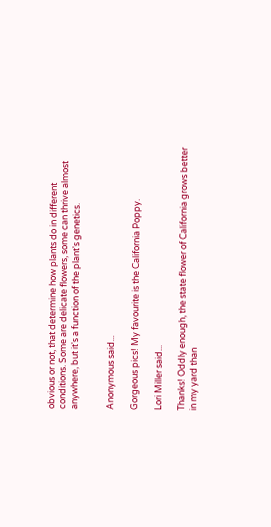obvious or not, that determine how plants do in different conditions. Some are delicate flowers, some can thrive almost anywhere, but it's a function of the plant's genetics.


Anonymous said...

Gorgeous pics! My favourite is the California Poppy.

Lori Miller said...

Thanks! Oddly enough, the state flower of California grows better in my yard than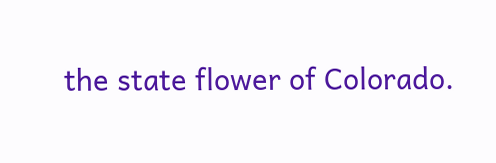the state flower of Colorado.